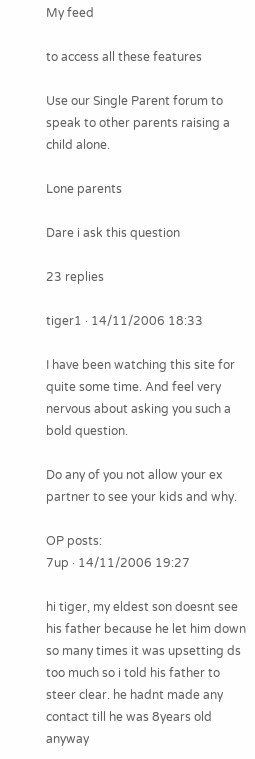My feed

to access all these features

Use our Single Parent forum to speak to other parents raising a child alone.

Lone parents

Dare i ask this question

23 replies

tiger1 · 14/11/2006 18:33

I have been watching this site for quite some time. And feel very nervous about asking you such a bold question.

Do any of you not allow your ex partner to see your kids and why.

OP posts:
7up · 14/11/2006 19:27

hi tiger, my eldest son doesnt see his father because he let him down so many times it was upsetting ds too much so i told his father to steer clear. he hadnt made any contact till he was 8years old anyway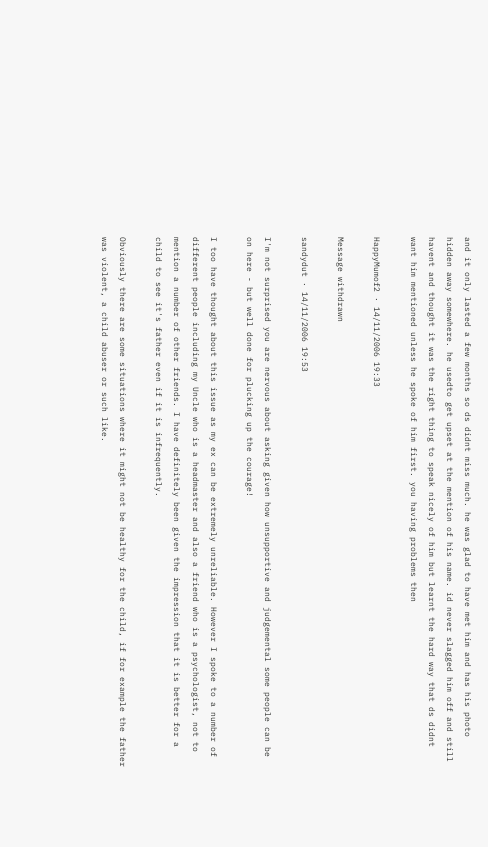and it only lasted a few months so ds didnt miss much. he was glad to have met him and has his photo hidden away somewhere. he usedto get upset at the mention of his name. id never slagged him off and still havent and thought it was the right thing to speak nicely of him but learnt the hard way that ds didnt want him mentioned unless he spoke of him first. you having problems then

HappyMumof2 · 14/11/2006 19:33

Message withdrawn

sandydut · 14/11/2006 19:53

I'm not surprised you are nervous about asking given how unsupportive and judgemental some people can be on here - but well done for plucking up the courage!

I too have thought about this issue as my ex can be extremely unreliable. However I spoke to a number of different people including my Uncle who is a headmaster and also a friend who is a psychologist, not to mention a number of other friends. I have definitely been given the impression that it is better for a child to see it's father even if it is infrequently.

Obviously there are some situations where it might not be healthy for the child, if for example the father was violent, a child abuser or such like.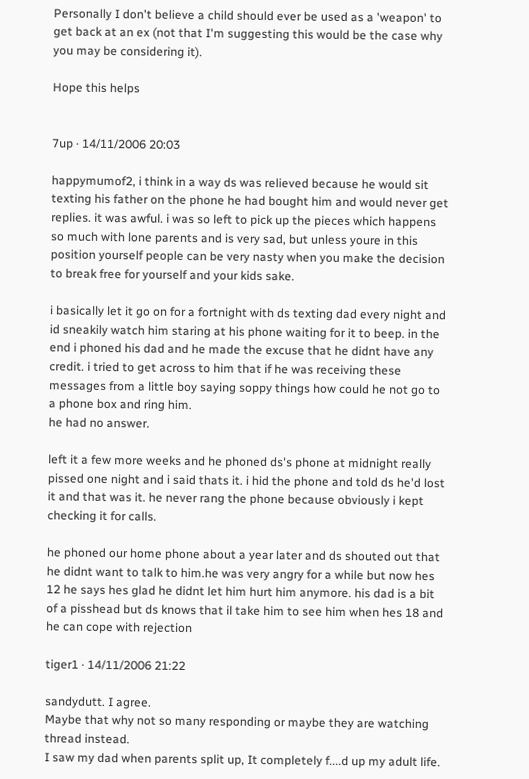Personally I don't believe a child should ever be used as a 'weapon' to get back at an ex (not that I'm suggesting this would be the case why you may be considering it).

Hope this helps


7up · 14/11/2006 20:03

happymumof2, i think in a way ds was relieved because he would sit texting his father on the phone he had bought him and would never get replies. it was awful. i was so left to pick up the pieces which happens so much with lone parents and is very sad, but unless youre in this position yourself people can be very nasty when you make the decision to break free for yourself and your kids sake.

i basically let it go on for a fortnight with ds texting dad every night and id sneakily watch him staring at his phone waiting for it to beep. in the end i phoned his dad and he made the excuse that he didnt have any credit. i tried to get across to him that if he was receiving these messages from a little boy saying soppy things how could he not go to a phone box and ring him.
he had no answer.

left it a few more weeks and he phoned ds's phone at midnight really pissed one night and i said thats it. i hid the phone and told ds he'd lost it and that was it. he never rang the phone because obviously i kept checking it for calls.

he phoned our home phone about a year later and ds shouted out that he didnt want to talk to him.he was very angry for a while but now hes 12 he says hes glad he didnt let him hurt him anymore. his dad is a bit of a pisshead but ds knows that il take him to see him when hes 18 and he can cope with rejection

tiger1 · 14/11/2006 21:22

sandydutt. I agree.
Maybe that why not so many responding or maybe they are watching thread instead.
I saw my dad when parents split up, It completely f....d up my adult life.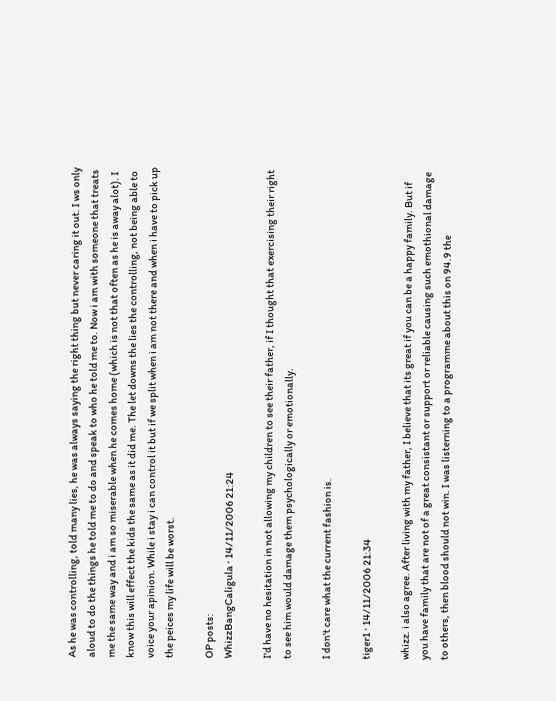As he was controlling, told many lies, he was always saying the right thing but never caring it out. I ws only aloud to do the things he told me to do and speak to who he told me to. Now i am with someone that treats me the same way and i am so miserable when he comes home (which is not that often as he is away alot). I know this will effect the kids the same as it did me. The let downs the lies the controlling, not being able to voice your apinion. While i stay i can control it but if we split when i am not there and when i have to pick up the peices my life will be worst.

OP posts:
WhizzBangCaligula · 14/11/2006 21:24

I'd have no hesitation in not allowing my children to see their father, if I thought that exercising their right to see him would damage them psychologically or emotionally.

I don't care what the current fashion is.

tiger1 · 14/11/2006 21:34

whizz. i also agree. After living with my father, I believe that its great if you can be a happy family. But if you have family that are not of a great consistant or support or reliable causing such emothional damage to others, then blood should not win. I was listerning to a programme about this on 94.9 the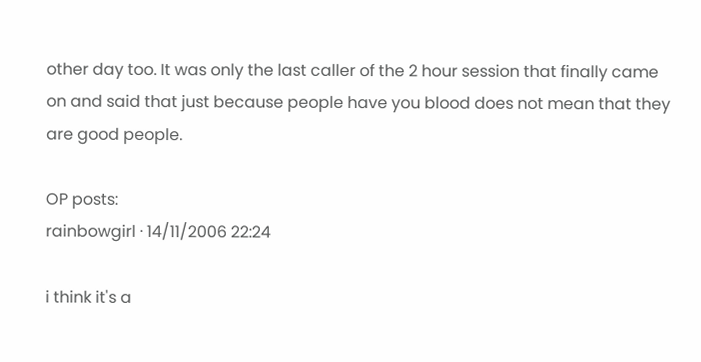other day too. It was only the last caller of the 2 hour session that finally came on and said that just because people have you blood does not mean that they are good people.

OP posts:
rainbowgirl · 14/11/2006 22:24

i think it's a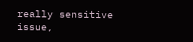really sensitive issue,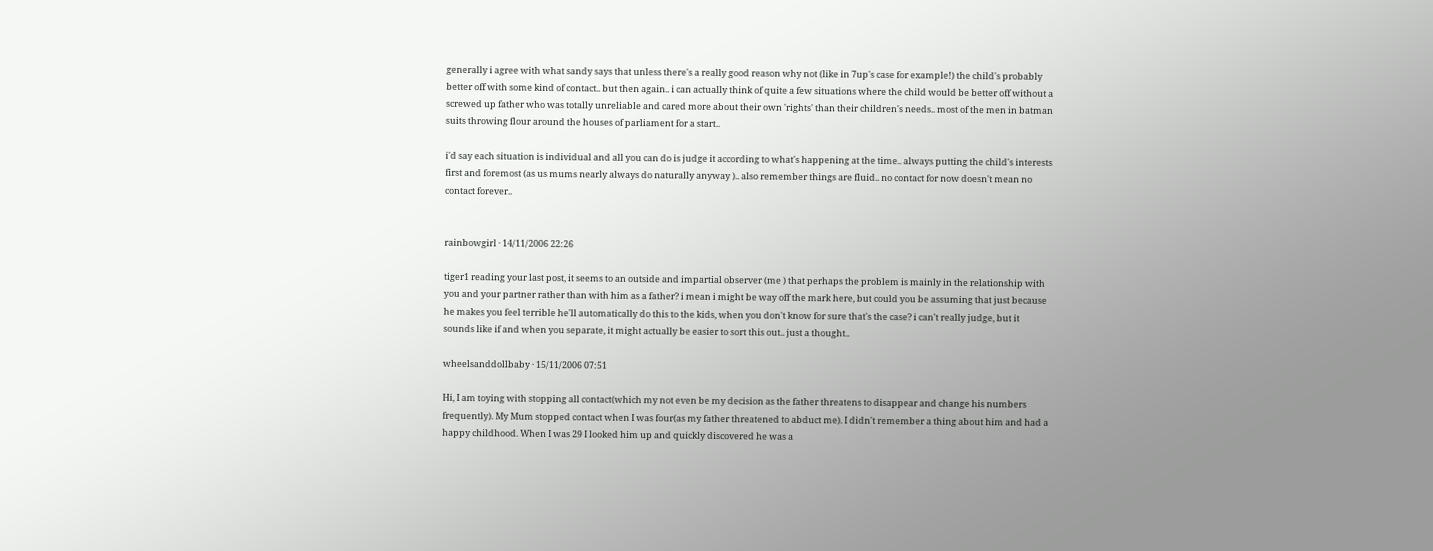generally i agree with what sandy says that unless there's a really good reason why not (like in 7up's case for example!) the child's probably better off with some kind of contact.. but then again.. i can actually think of quite a few situations where the child would be better off without a screwed up father who was totally unreliable and cared more about their own 'rights' than their children's needs.. most of the men in batman suits throwing flour around the houses of parliament for a start..

i'd say each situation is individual and all you can do is judge it according to what's happening at the time.. always putting the child's interests first and foremost (as us mums nearly always do naturally anyway ).. also remember things are fluid.. no contact for now doesn't mean no contact forever..


rainbowgirl · 14/11/2006 22:26

tiger1 reading your last post, it seems to an outside and impartial observer (me ) that perhaps the problem is mainly in the relationship with you and your partner rather than with him as a father? i mean i might be way off the mark here, but could you be assuming that just because he makes you feel terrible he'll automatically do this to the kids, when you don't know for sure that's the case? i can't really judge, but it sounds like if and when you separate, it might actually be easier to sort this out.. just a thought..

wheelsanddollbaby · 15/11/2006 07:51

Hi, I am toying with stopping all contact(which my not even be my decision as the father threatens to disappear and change his numbers frequently). My Mum stopped contact when I was four(as my father threatened to abduct me). I didn't remember a thing about him and had a happy childhood. When I was 29 I looked him up and quickly discovered he was a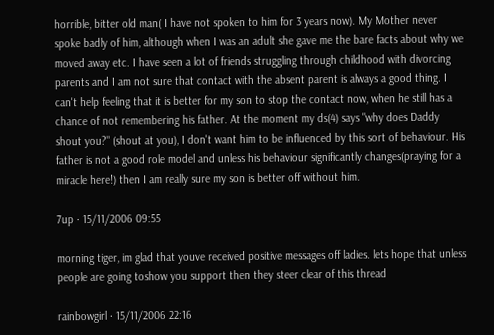horrible, bitter old man( I have not spoken to him for 3 years now). My Mother never spoke badly of him, although when I was an adult she gave me the bare facts about why we moved away etc. I have seen a lot of friends struggling through childhood with divorcing parents and I am not sure that contact with the absent parent is always a good thing. I can't help feeling that it is better for my son to stop the contact now, when he still has a chance of not remembering his father. At the moment my ds(4) says "why does Daddy shout you?" (shout at you), I don't want him to be influenced by this sort of behaviour. His father is not a good role model and unless his behaviour significantly changes(praying for a miracle here!) then I am really sure my son is better off without him.

7up · 15/11/2006 09:55

morning tiger, im glad that youve received positive messages off ladies. lets hope that unless people are going toshow you support then they steer clear of this thread

rainbowgirl · 15/11/2006 22:16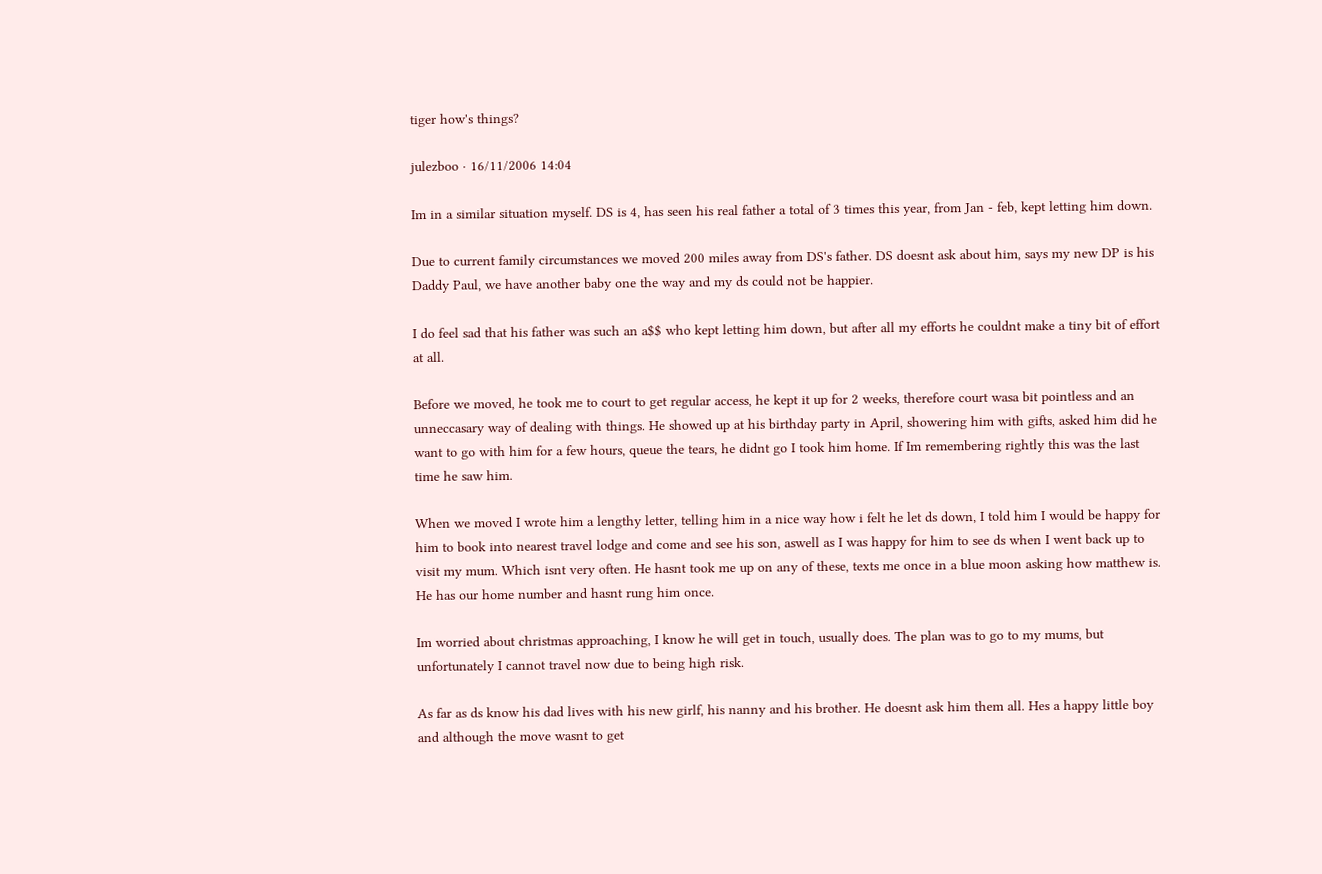tiger how's things?

julezboo · 16/11/2006 14:04

Im in a similar situation myself. DS is 4, has seen his real father a total of 3 times this year, from Jan - feb, kept letting him down.

Due to current family circumstances we moved 200 miles away from DS's father. DS doesnt ask about him, says my new DP is his Daddy Paul, we have another baby one the way and my ds could not be happier.

I do feel sad that his father was such an a$$ who kept letting him down, but after all my efforts he couldnt make a tiny bit of effort at all.

Before we moved, he took me to court to get regular access, he kept it up for 2 weeks, therefore court wasa bit pointless and an unneccasary way of dealing with things. He showed up at his birthday party in April, showering him with gifts, asked him did he want to go with him for a few hours, queue the tears, he didnt go I took him home. If Im remembering rightly this was the last time he saw him.

When we moved I wrote him a lengthy letter, telling him in a nice way how i felt he let ds down, I told him I would be happy for him to book into nearest travel lodge and come and see his son, aswell as I was happy for him to see ds when I went back up to visit my mum. Which isnt very often. He hasnt took me up on any of these, texts me once in a blue moon asking how matthew is. He has our home number and hasnt rung him once.

Im worried about christmas approaching, I know he will get in touch, usually does. The plan was to go to my mums, but unfortunately I cannot travel now due to being high risk.

As far as ds know his dad lives with his new girlf, his nanny and his brother. He doesnt ask him them all. Hes a happy little boy and although the move wasnt to get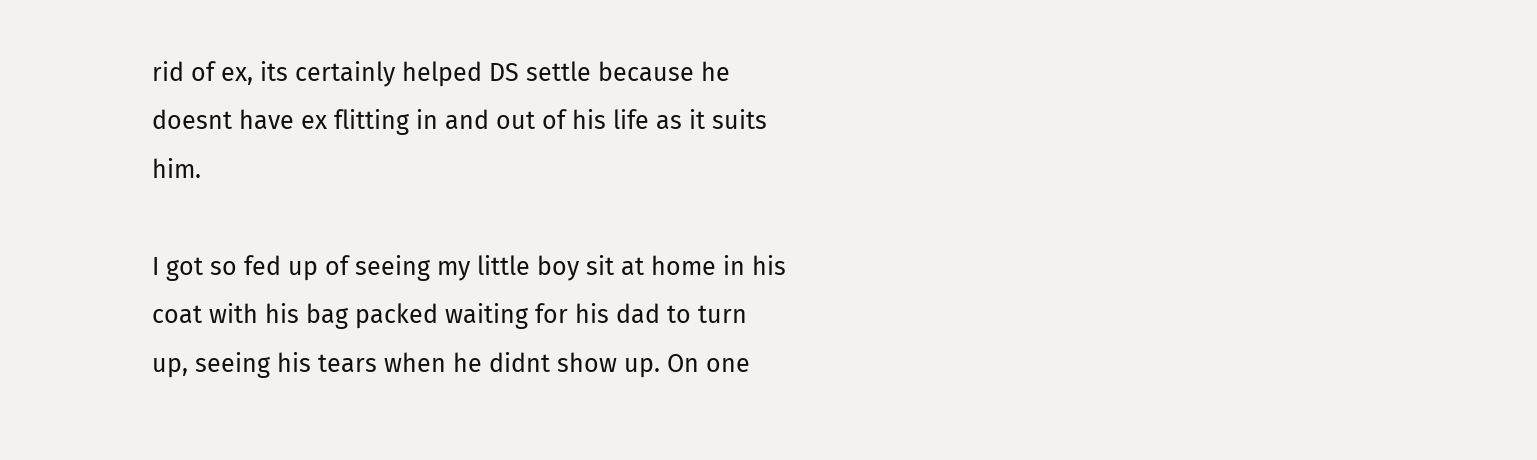rid of ex, its certainly helped DS settle because he doesnt have ex flitting in and out of his life as it suits him.

I got so fed up of seeing my little boy sit at home in his coat with his bag packed waiting for his dad to turn up, seeing his tears when he didnt show up. On one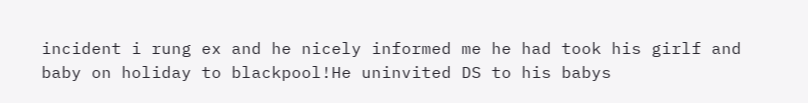incident i rung ex and he nicely informed me he had took his girlf and baby on holiday to blackpool!He uninvited DS to his babys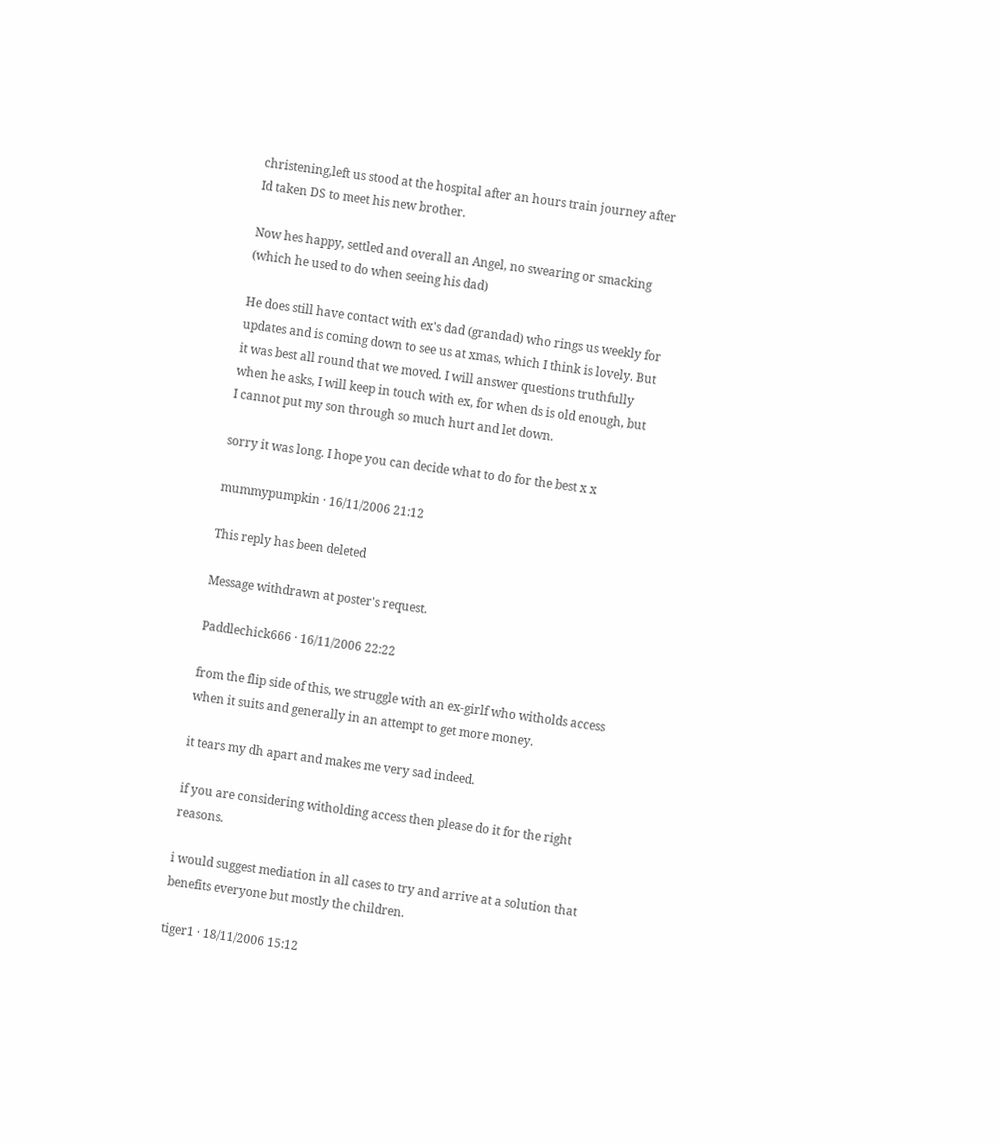christening,left us stood at the hospital after an hours train journey after Id taken DS to meet his new brother.

Now hes happy, settled and overall an Angel, no swearing or smacking (which he used to do when seeing his dad)

He does still have contact with ex's dad (grandad) who rings us weekly for updates and is coming down to see us at xmas, which I think is lovely. But it was best all round that we moved. I will answer questions truthfully when he asks, I will keep in touch with ex, for when ds is old enough, but I cannot put my son through so much hurt and let down.

sorry it was long. I hope you can decide what to do for the best x x

mummypumpkin · 16/11/2006 21:12

This reply has been deleted

Message withdrawn at poster's request.

Paddlechick666 · 16/11/2006 22:22

from the flip side of this, we struggle with an ex-girlf who witholds access when it suits and generally in an attempt to get more money.

it tears my dh apart and makes me very sad indeed.

if you are considering witholding access then please do it for the right reasons.

i would suggest mediation in all cases to try and arrive at a solution that benefits everyone but mostly the children.

tiger1 · 18/11/2006 15:12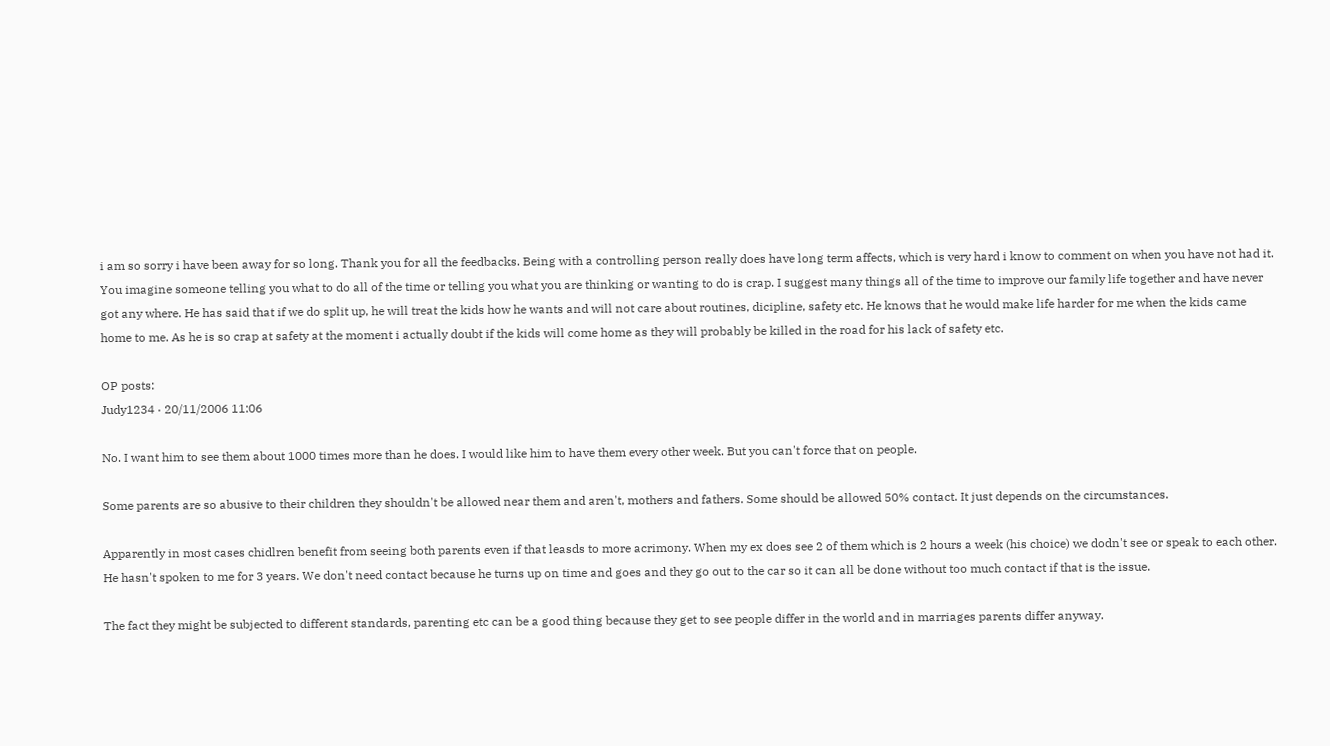i am so sorry i have been away for so long. Thank you for all the feedbacks. Being with a controlling person really does have long term affects, which is very hard i know to comment on when you have not had it. You imagine someone telling you what to do all of the time or telling you what you are thinking or wanting to do is crap. I suggest many things all of the time to improve our family life together and have never got any where. He has said that if we do split up, he will treat the kids how he wants and will not care about routines, dicipline, safety etc. He knows that he would make life harder for me when the kids came home to me. As he is so crap at safety at the moment i actually doubt if the kids will come home as they will probably be killed in the road for his lack of safety etc.

OP posts:
Judy1234 · 20/11/2006 11:06

No. I want him to see them about 1000 times more than he does. I would like him to have them every other week. But you can't force that on people.

Some parents are so abusive to their children they shouldn't be allowed near them and aren't, mothers and fathers. Some should be allowed 50% contact. It just depends on the circumstances.

Apparently in most cases chidlren benefit from seeing both parents even if that leasds to more acrimony. When my ex does see 2 of them which is 2 hours a week (his choice) we dodn't see or speak to each other. He hasn't spoken to me for 3 years. We don't need contact because he turns up on time and goes and they go out to the car so it can all be done without too much contact if that is the issue.

The fact they might be subjected to different standards, parenting etc can be a good thing because they get to see people differ in the world and in marriages parents differ anyway.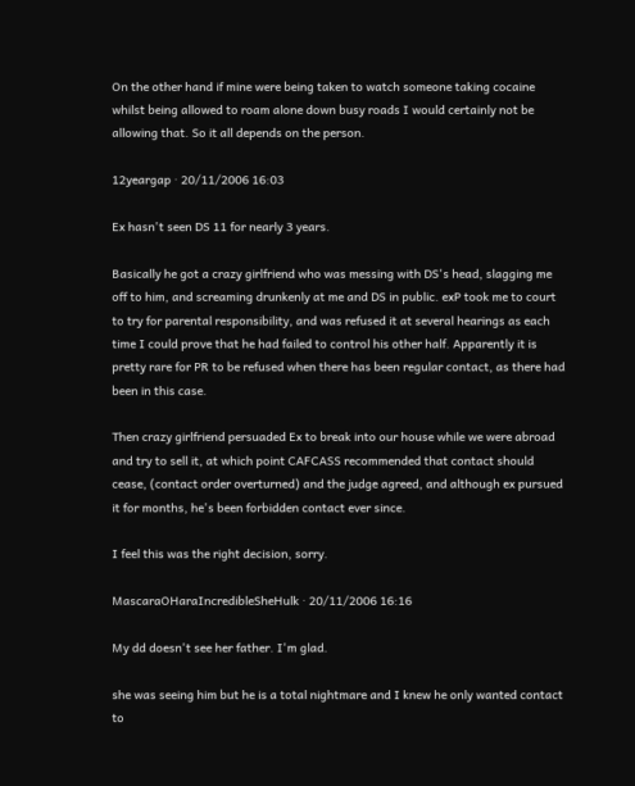On the other hand if mine were being taken to watch someone taking cocaine whilst being allowed to roam alone down busy roads I would certainly not be allowing that. So it all depends on the person.

12yeargap · 20/11/2006 16:03

Ex hasn't seen DS 11 for nearly 3 years.

Basically he got a crazy girlfriend who was messing with DS's head, slagging me off to him, and screaming drunkenly at me and DS in public. exP took me to court to try for parental responsibility, and was refused it at several hearings as each time I could prove that he had failed to control his other half. Apparently it is pretty rare for PR to be refused when there has been regular contact, as there had been in this case.

Then crazy girlfriend persuaded Ex to break into our house while we were abroad and try to sell it, at which point CAFCASS recommended that contact should cease, (contact order overturned) and the judge agreed, and although ex pursued it for months, he's been forbidden contact ever since.

I feel this was the right decision, sorry.

MascaraOHaraIncredibleSheHulk · 20/11/2006 16:16

My dd doesn't see her father. I'm glad.

she was seeing him but he is a total nightmare and I knew he only wanted contact to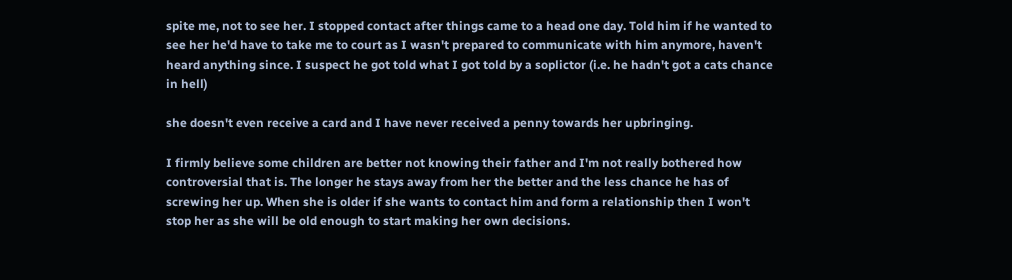spite me, not to see her. I stopped contact after things came to a head one day. Told him if he wanted to see her he'd have to take me to court as I wasn't prepared to communicate with him anymore, haven't heard anything since. I suspect he got told what I got told by a soplictor (i.e. he hadn't got a cats chance in hell)

she doesn't even receive a card and I have never received a penny towards her upbringing.

I firmly believe some children are better not knowing their father and I'm not really bothered how controversial that is. The longer he stays away from her the better and the less chance he has of screwing her up. When she is older if she wants to contact him and form a relationship then I won't stop her as she will be old enough to start making her own decisions.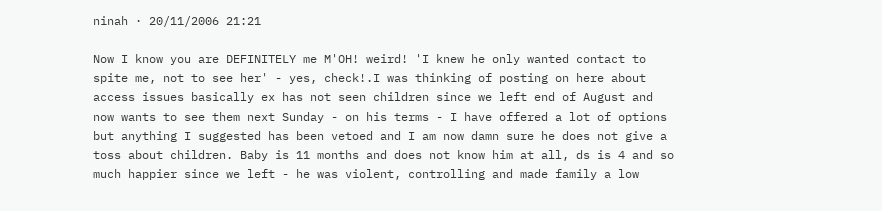ninah · 20/11/2006 21:21

Now I know you are DEFINITELY me M'OH! weird! 'I knew he only wanted contact to spite me, not to see her' - yes, check!.I was thinking of posting on here about access issues basically ex has not seen children since we left end of August and now wants to see them next Sunday - on his terms - I have offered a lot of options but anything I suggested has been vetoed and I am now damn sure he does not give a toss about children. Baby is 11 months and does not know him at all, ds is 4 and so much happier since we left - he was violent, controlling and made family a low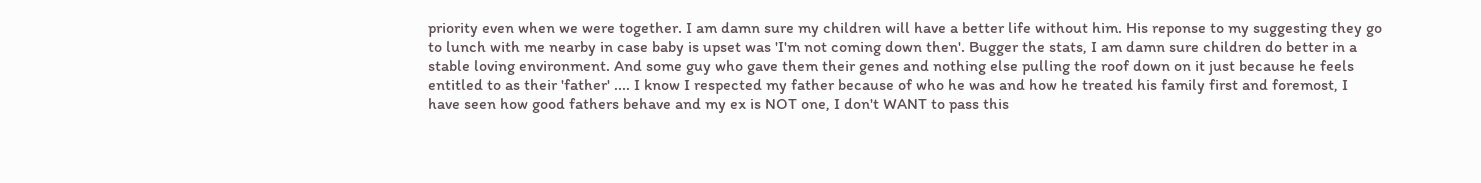priority even when we were together. I am damn sure my children will have a better life without him. His reponse to my suggesting they go to lunch with me nearby in case baby is upset was 'I'm not coming down then'. Bugger the stats, I am damn sure children do better in a stable loving environment. And some guy who gave them their genes and nothing else pulling the roof down on it just because he feels entitled to as their 'father' .... I know I respected my father because of who he was and how he treated his family first and foremost, I have seen how good fathers behave and my ex is NOT one, I don't WANT to pass this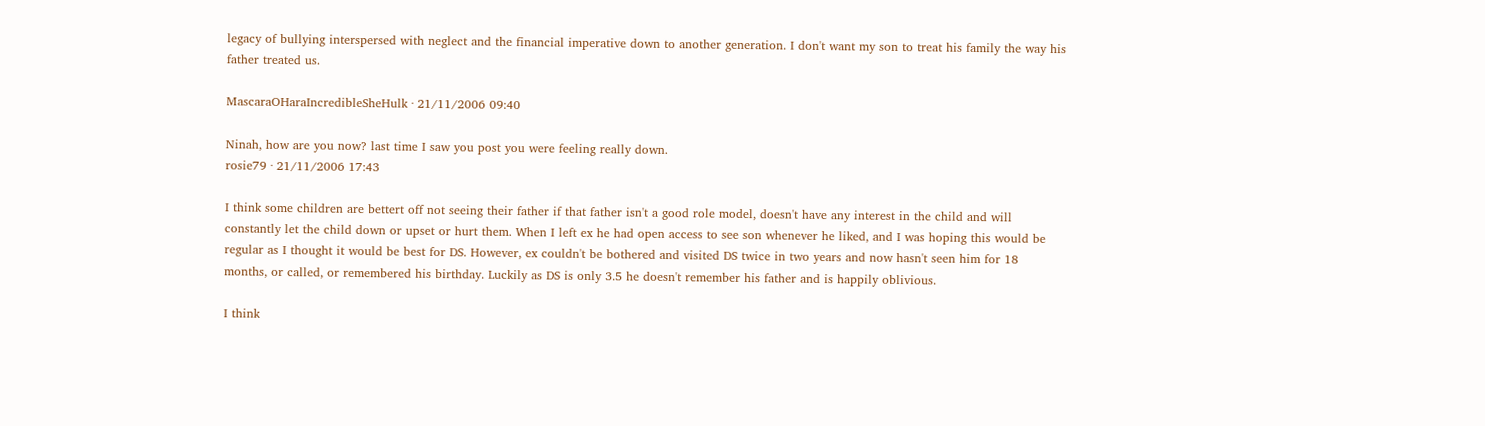legacy of bullying interspersed with neglect and the financial imperative down to another generation. I don't want my son to treat his family the way his father treated us.

MascaraOHaraIncredibleSheHulk · 21/11/2006 09:40

Ninah, how are you now? last time I saw you post you were feeling really down.
rosie79 · 21/11/2006 17:43

I think some children are bettert off not seeing their father if that father isn't a good role model, doesn't have any interest in the child and will constantly let the child down or upset or hurt them. When I left ex he had open access to see son whenever he liked, and I was hoping this would be regular as I thought it would be best for DS. However, ex couldn't be bothered and visited DS twice in two years and now hasn't seen him for 18 months, or called, or remembered his birthday. Luckily as DS is only 3.5 he doesn't remember his father and is happily oblivious.

I think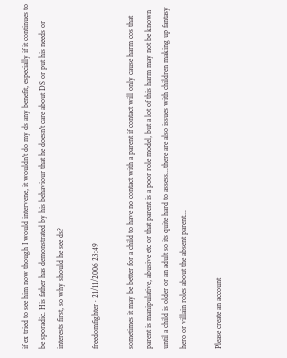if ex tried to see him now though I would intervene, it wouldn't do my ds any benefit, especially if it continues to be sporadic. His father has demonstrated by his behaviour that he doesn't care about DS or put his needs or interests first, so why should he see ds?

freedomfighter · 21/11/2006 23:49

sometimes it may be better for a child to have no contact with a parent if contact will only cause harm cos that parent is manipulative, abusive etc or that parent is a poor role model, but a lot of this harm may not be known until a child is older or an adult so its quite hard to assess...there are also issues with children making up fantasy hero or villain roles about the absent parent...

Please create an account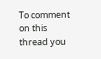To comment on this thread you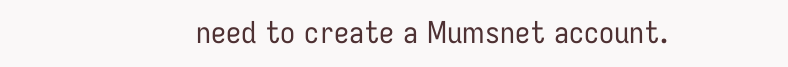need to create a Mumsnet account.